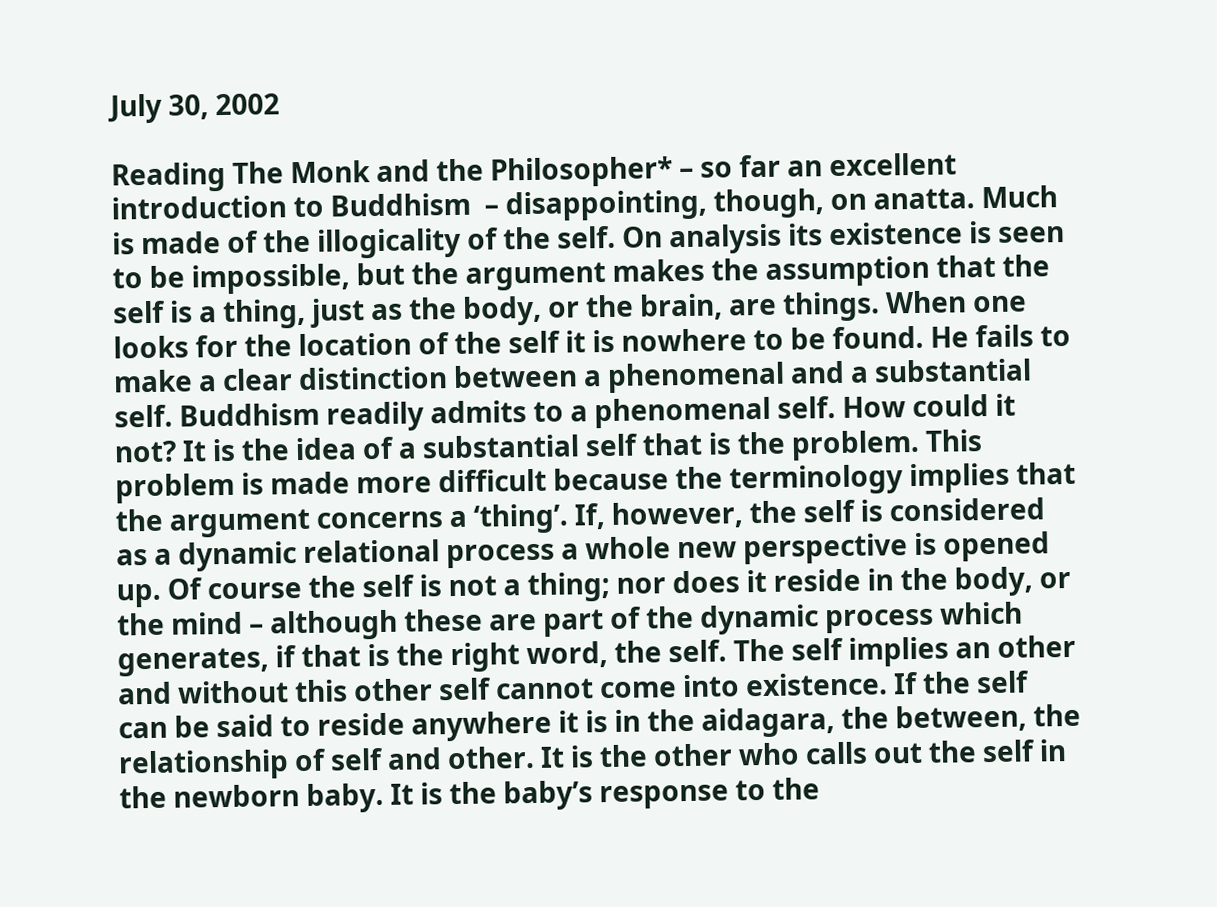July 30, 2002

Reading The Monk and the Philosopher* – so far an excellent introduction to Buddhism  – disappointing, though, on anatta. Much is made of the illogicality of the self. On analysis its existence is seen to be impossible, but the argument makes the assumption that the self is a thing, just as the body, or the brain, are things. When one looks for the location of the self it is nowhere to be found. He fails to make a clear distinction between a phenomenal and a substantial self. Buddhism readily admits to a phenomenal self. How could it not? It is the idea of a substantial self that is the problem. This problem is made more difficult because the terminology implies that the argument concerns a ‘thing’. If, however, the self is considered as a dynamic relational process a whole new perspective is opened up. Of course the self is not a thing; nor does it reside in the body, or the mind – although these are part of the dynamic process which generates, if that is the right word, the self. The self implies an other and without this other self cannot come into existence. If the self can be said to reside anywhere it is in the aidagara, the between, the relationship of self and other. It is the other who calls out the self in the newborn baby. It is the baby’s response to the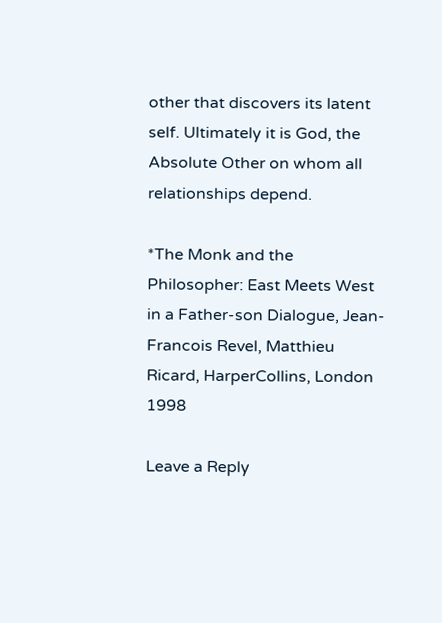other that discovers its latent self. Ultimately it is God, the Absolute Other on whom all relationships depend.

*The Monk and the Philosopher: East Meets West in a Father-son Dialogue, Jean-Francois Revel, Matthieu Ricard, HarperCollins, London 1998

Leave a Reply